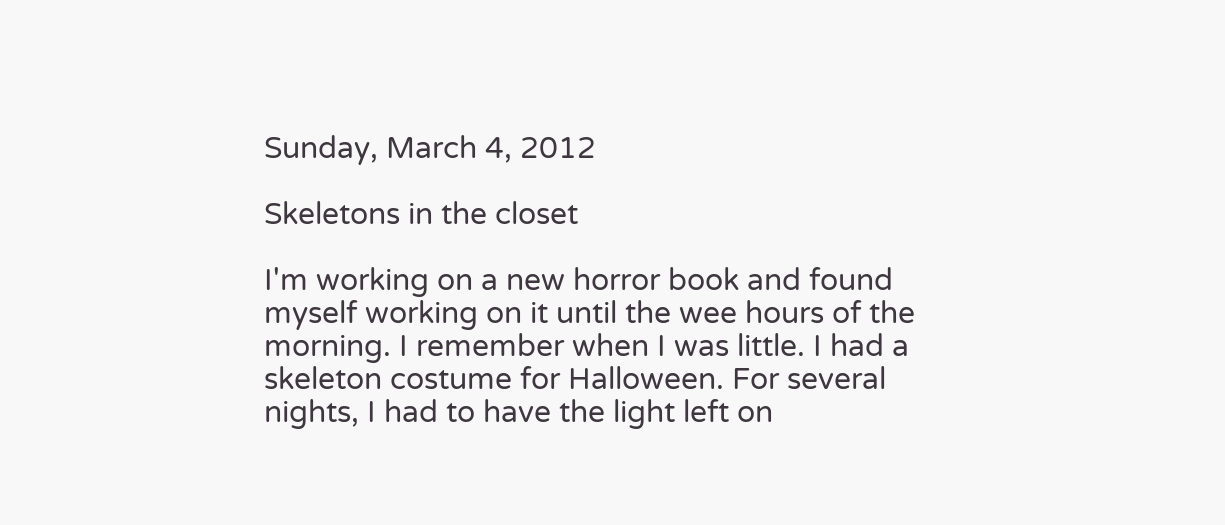Sunday, March 4, 2012

Skeletons in the closet

I'm working on a new horror book and found myself working on it until the wee hours of the morning. I remember when I was little. I had a skeleton costume for Halloween. For several nights, I had to have the light left on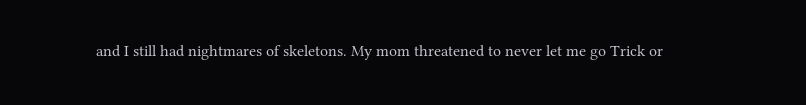and I still had nightmares of skeletons. My mom threatened to never let me go Trick or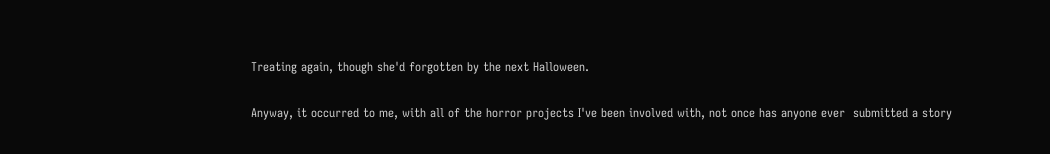Treating again, though she'd forgotten by the next Halloween.

Anyway, it occurred to me, with all of the horror projects I've been involved with, not once has anyone ever  submitted a story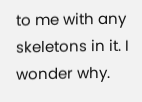to me with any skeletons in it. I wonder why.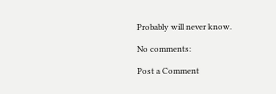Probably will never know.

No comments:

Post a Comment